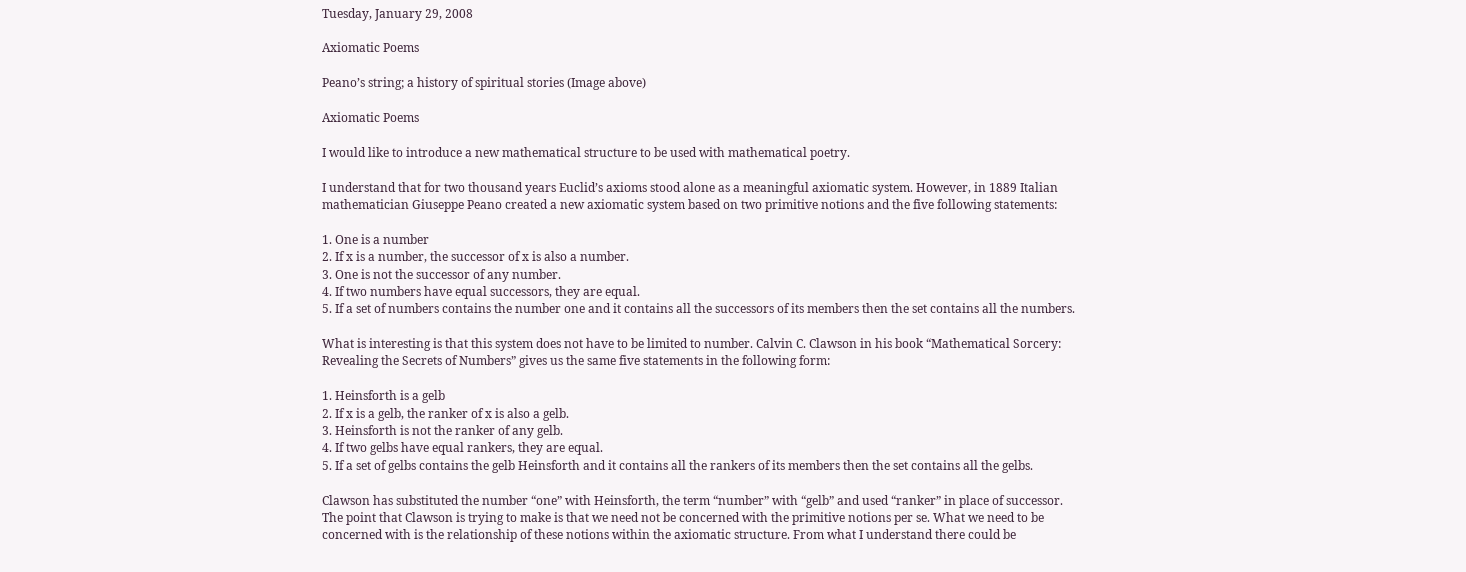Tuesday, January 29, 2008

Axiomatic Poems

Peano’s string; a history of spiritual stories (Image above)

Axiomatic Poems

I would like to introduce a new mathematical structure to be used with mathematical poetry.

I understand that for two thousand years Euclid’s axioms stood alone as a meaningful axiomatic system. However, in 1889 Italian mathematician Giuseppe Peano created a new axiomatic system based on two primitive notions and the five following statements:

1. One is a number
2. If x is a number, the successor of x is also a number.
3. One is not the successor of any number.
4. If two numbers have equal successors, they are equal.
5. If a set of numbers contains the number one and it contains all the successors of its members then the set contains all the numbers.

What is interesting is that this system does not have to be limited to number. Calvin C. Clawson in his book “Mathematical Sorcery: Revealing the Secrets of Numbers” gives us the same five statements in the following form:

1. Heinsforth is a gelb
2. If x is a gelb, the ranker of x is also a gelb.
3. Heinsforth is not the ranker of any gelb.
4. If two gelbs have equal rankers, they are equal.
5. If a set of gelbs contains the gelb Heinsforth and it contains all the rankers of its members then the set contains all the gelbs.

Clawson has substituted the number “one” with Heinsforth, the term “number” with “gelb” and used “ranker” in place of successor. The point that Clawson is trying to make is that we need not be concerned with the primitive notions per se. What we need to be concerned with is the relationship of these notions within the axiomatic structure. From what I understand there could be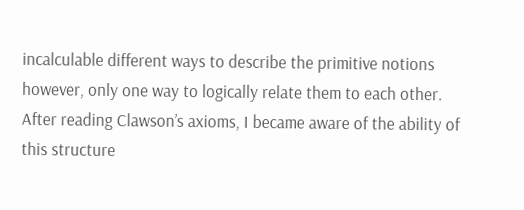incalculable different ways to describe the primitive notions however, only one way to logically relate them to each other. After reading Clawson’s axioms, I became aware of the ability of this structure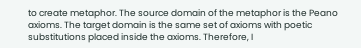to create metaphor. The source domain of the metaphor is the Peano axioms. The target domain is the same set of axioms with poetic substitutions placed inside the axioms. Therefore, I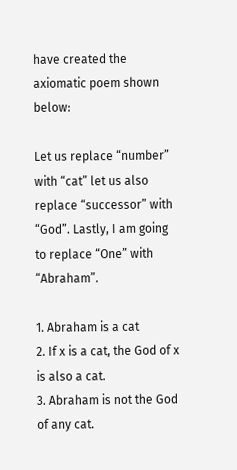have created the axiomatic poem shown below:

Let us replace “number” with “cat” let us also replace “successor” with “God”. Lastly, I am going to replace “One” with “Abraham”.

1. Abraham is a cat
2. If x is a cat, the God of x is also a cat.
3. Abraham is not the God of any cat.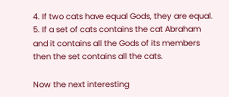4. If two cats have equal Gods, they are equal.
5. If a set of cats contains the cat Abraham and it contains all the Gods of its members then the set contains all the cats.

Now the next interesting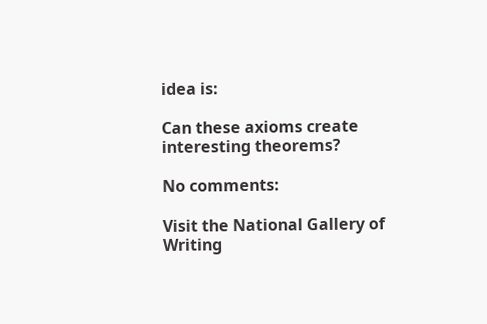idea is:

Can these axioms create interesting theorems?

No comments:

Visit the National Gallery of Writing